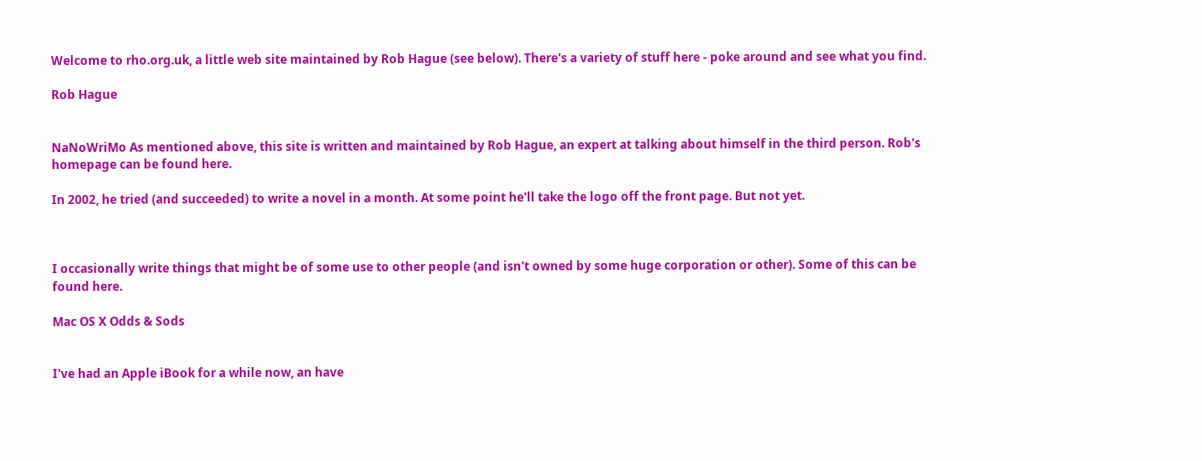Welcome to rho.org.uk, a little web site maintained by Rob Hague (see below). There's a variety of stuff here - poke around and see what you find.

Rob Hague


NaNoWriMo As mentioned above, this site is written and maintained by Rob Hague, an expert at talking about himself in the third person. Rob's homepage can be found here.

In 2002, he tried (and succeeded) to write a novel in a month. At some point he'll take the logo off the front page. But not yet.



I occasionally write things that might be of some use to other people (and isn't owned by some huge corporation or other). Some of this can be found here.

Mac OS X Odds & Sods


I've had an Apple iBook for a while now, an have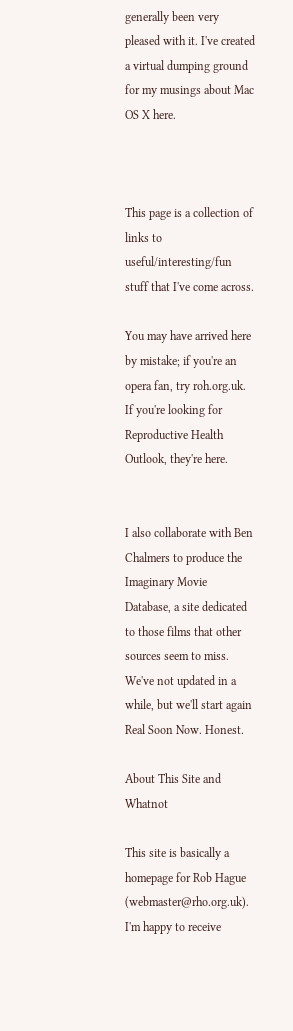generally been very pleased with it. I've created a virtual dumping ground for my musings about Mac OS X here.



This page is a collection of links to useful/interesting/fun stuff that I've come across.

You may have arrived here by mistake; if you're an opera fan, try roh.org.uk. If you're looking for Reproductive Health Outlook, they're here.


I also collaborate with Ben Chalmers to produce the Imaginary Movie Database, a site dedicated to those films that other sources seem to miss. We've not updated in a while, but we'll start again Real Soon Now. Honest.

About This Site and Whatnot

This site is basically a homepage for Rob Hague (webmaster@rho.org.uk). I'm happy to receive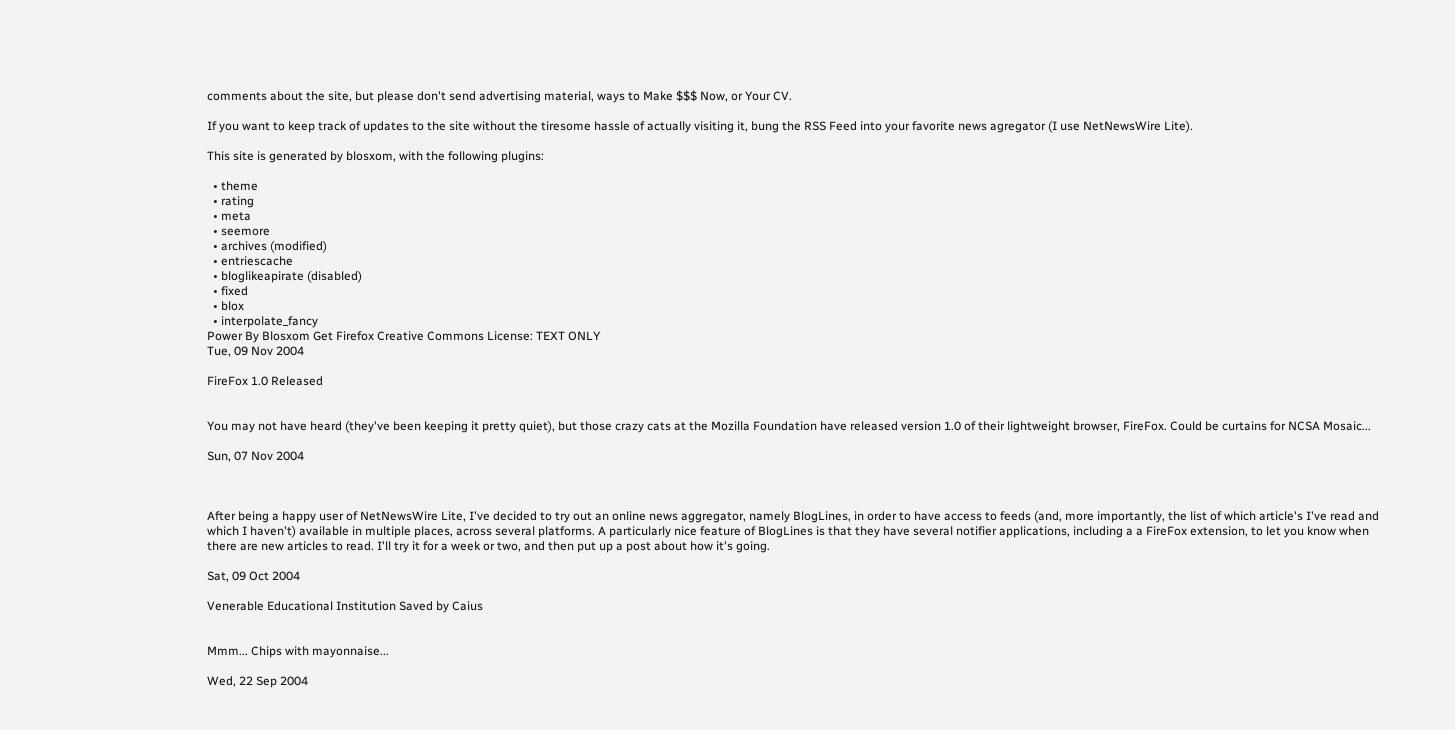comments about the site, but please don't send advertising material, ways to Make $$$ Now, or Your CV.

If you want to keep track of updates to the site without the tiresome hassle of actually visiting it, bung the RSS Feed into your favorite news agregator (I use NetNewsWire Lite).

This site is generated by blosxom, with the following plugins:

  • theme
  • rating
  • meta
  • seemore
  • archives (modified)
  • entriescache
  • bloglikeapirate (disabled)
  • fixed
  • blox
  • interpolate_fancy
Power By Blosxom Get Firefox Creative Commons License: TEXT ONLY
Tue, 09 Nov 2004

FireFox 1.0 Released


You may not have heard (they've been keeping it pretty quiet), but those crazy cats at the Mozilla Foundation have released version 1.0 of their lightweight browser, FireFox. Could be curtains for NCSA Mosaic...

Sun, 07 Nov 2004



After being a happy user of NetNewsWire Lite, I've decided to try out an online news aggregator, namely BlogLines, in order to have access to feeds (and, more importantly, the list of which article's I've read and which I haven't) available in multiple places, across several platforms. A particularly nice feature of BlogLines is that they have several notifier applications, including a a FireFox extension, to let you know when there are new articles to read. I'll try it for a week or two, and then put up a post about how it's going.

Sat, 09 Oct 2004

Venerable Educational Institution Saved by Caius


Mmm... Chips with mayonnaise...

Wed, 22 Sep 2004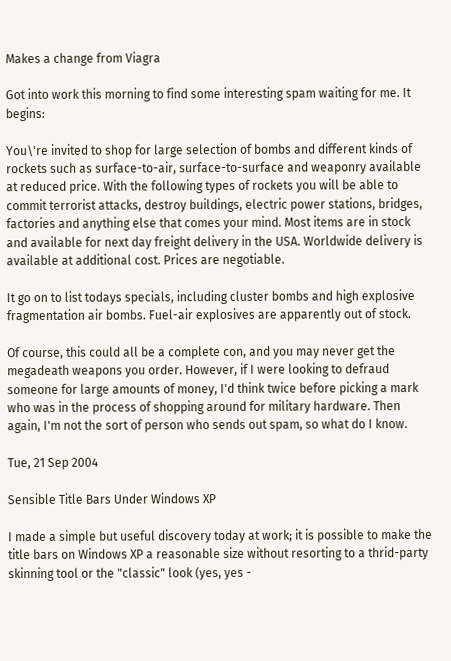Makes a change from Viagra

Got into work this morning to find some interesting spam waiting for me. It begins:

You\'re invited to shop for large selection of bombs and different kinds of rockets such as surface-to-air, surface-to-surface and weaponry available at reduced price. With the following types of rockets you will be able to commit terrorist attacks, destroy buildings, electric power stations, bridges, factories and anything else that comes your mind. Most items are in stock and available for next day freight delivery in the USA. Worldwide delivery is available at additional cost. Prices are negotiable.

It go on to list todays specials, including cluster bombs and high explosive fragmentation air bombs. Fuel-air explosives are apparently out of stock.

Of course, this could all be a complete con, and you may never get the megadeath weapons you order. However, if I were looking to defraud someone for large amounts of money, I'd think twice before picking a mark who was in the process of shopping around for military hardware. Then again, I'm not the sort of person who sends out spam, so what do I know.

Tue, 21 Sep 2004

Sensible Title Bars Under Windows XP

I made a simple but useful discovery today at work; it is possible to make the title bars on Windows XP a reasonable size without resorting to a thrid-party skinning tool or the "classic" look (yes, yes -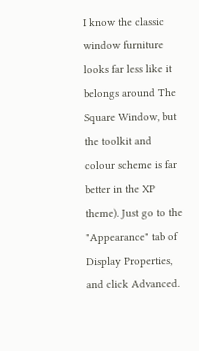I know the classic window furniture looks far less like it belongs around The Square Window, but the toolkit and colour scheme is far better in the XP theme). Just go to the "Appearance" tab of Display Properties, and click Advanced.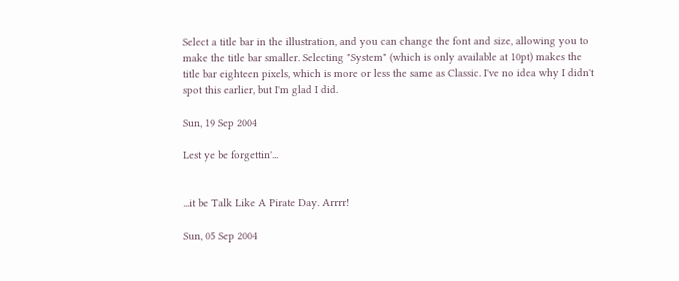Select a title bar in the illustration, and you can change the font and size, allowing you to make the title bar smaller. Selecting "System" (which is only available at 10pt) makes the title bar eighteen pixels, which is more or less the same as Classic. I've no idea why I didn't spot this earlier, but I'm glad I did.

Sun, 19 Sep 2004

Lest ye be forgettin'...


...it be Talk Like A Pirate Day. Arrrr!

Sun, 05 Sep 2004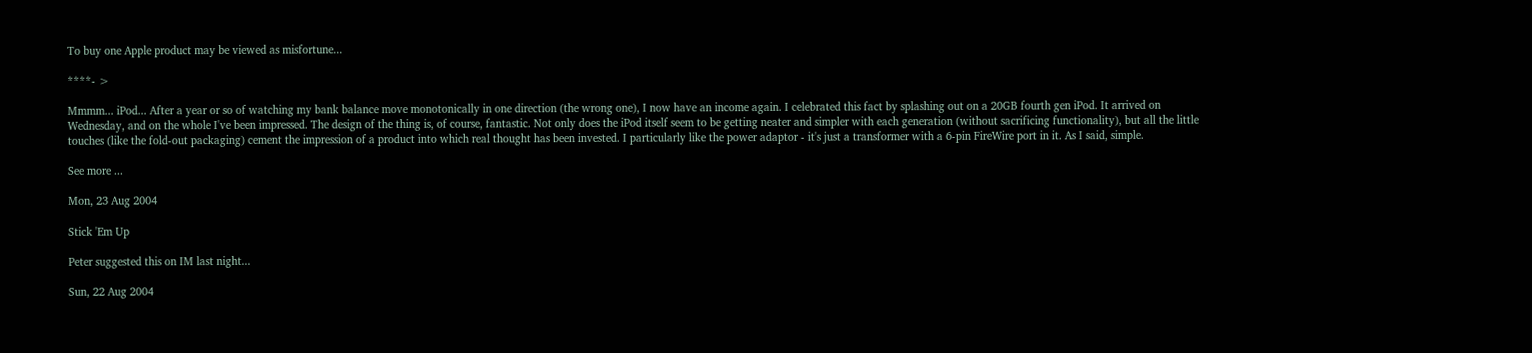To buy one Apple product may be viewed as misfortune...

****- >

Mmmm... iPod... After a year or so of watching my bank balance move monotonically in one direction (the wrong one), I now have an income again. I celebrated this fact by splashing out on a 20GB fourth gen iPod. It arrived on Wednesday, and on the whole I've been impressed. The design of the thing is, of course, fantastic. Not only does the iPod itself seem to be getting neater and simpler with each generation (without sacrificing functionality), but all the little touches (like the fold-out packaging) cement the impression of a product into which real thought has been invested. I particularly like the power adaptor - it's just a transformer with a 6-pin FireWire port in it. As I said, simple.

See more ...

Mon, 23 Aug 2004

Stick 'Em Up

Peter suggested this on IM last night...

Sun, 22 Aug 2004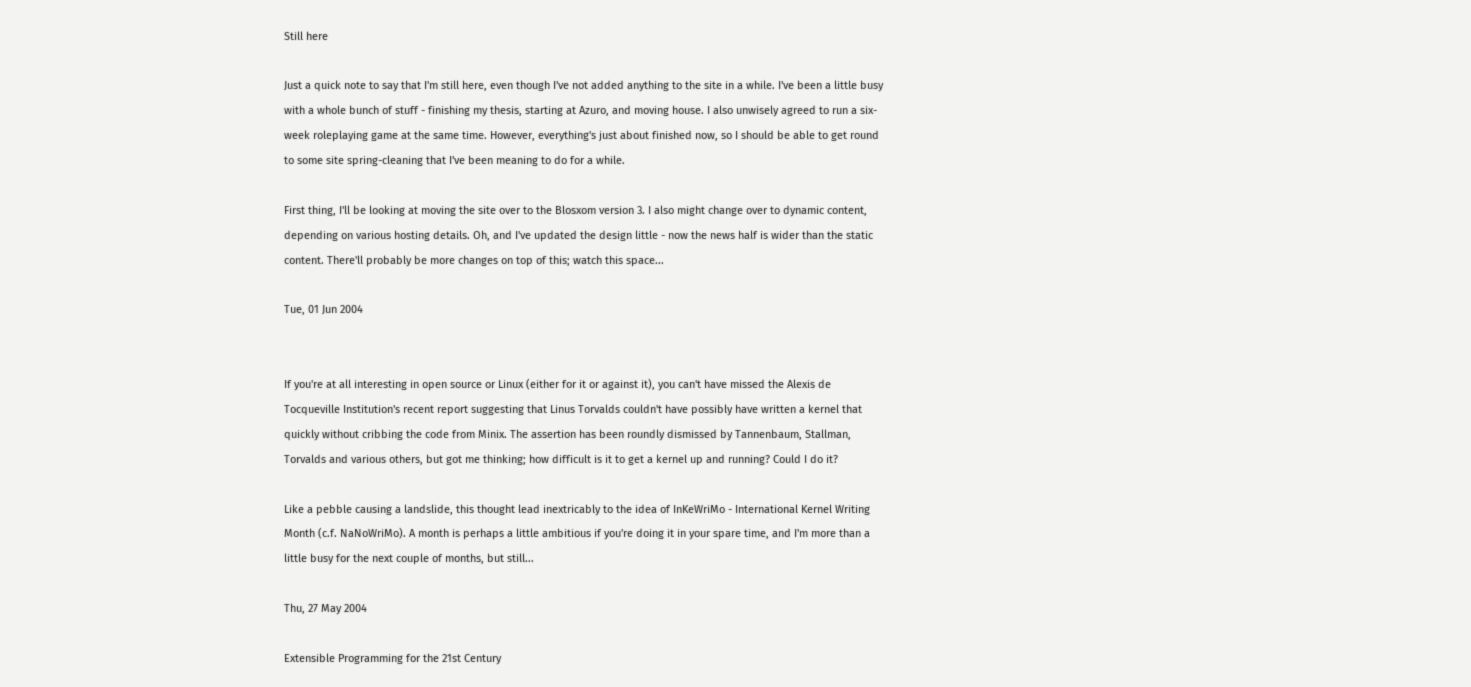Still here

Just a quick note to say that I'm still here, even though I've not added anything to the site in a while. I've been a little busy with a whole bunch of stuff - finishing my thesis, starting at Azuro, and moving house. I also unwisely agreed to run a six-week roleplaying game at the same time. However, everything's just about finished now, so I should be able to get round to some site spring-cleaning that I've been meaning to do for a while.

First thing, I'll be looking at moving the site over to the Blosxom version 3. I also might change over to dynamic content, depending on various hosting details. Oh, and I've updated the design little - now the news half is wider than the static content. There'll probably be more changes on top of this; watch this space...

Tue, 01 Jun 2004


If you're at all interesting in open source or Linux (either for it or against it), you can't have missed the Alexis de Tocqueville Institution's recent report suggesting that Linus Torvalds couldn't have possibly have written a kernel that quickly without cribbing the code from Minix. The assertion has been roundly dismissed by Tannenbaum, Stallman, Torvalds and various others, but got me thinking; how difficult is it to get a kernel up and running? Could I do it?

Like a pebble causing a landslide, this thought lead inextricably to the idea of InKeWriMo - International Kernel Writing Month (c.f. NaNoWriMo). A month is perhaps a little ambitious if you're doing it in your spare time, and I'm more than a little busy for the next couple of months, but still...

Thu, 27 May 2004

Extensible Programming for the 21st Century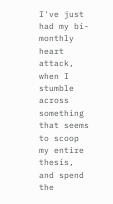I've just had my bi-monthly heart attack, when I stumble across something that seems to scoop my entire thesis, and spend the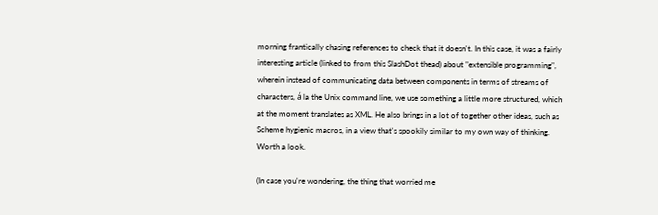morning frantically chasing references to check that it doesn't. In this case, it was a fairly interesting article (linked to from this SlashDot thead) about "extensible programming", wherein instead of communicating data between components in terms of streams of characters, á la the Unix command line, we use something a little more structured, which at the moment translates as XML. He also brings in a lot of together other ideas, such as Scheme hygienic macros, in a view that's spookily similar to my own way of thinking. Worth a look.

(In case you're wondering, the thing that worried me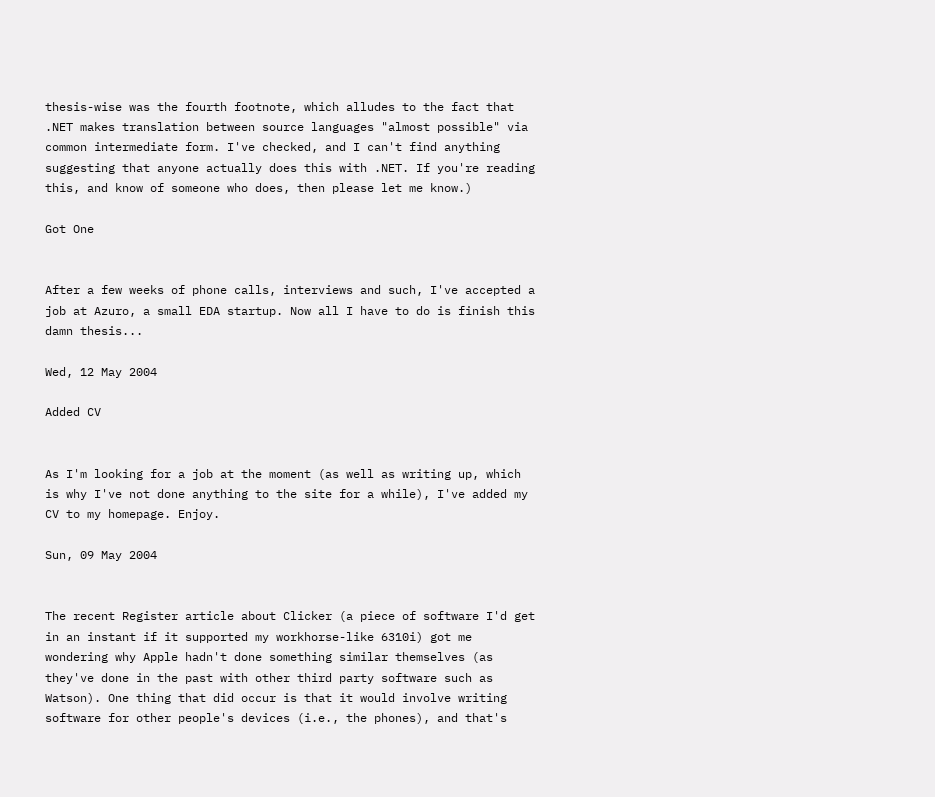thesis-wise was the fourth footnote, which alludes to the fact that .NET makes translation between source languages "almost possible" via common intermediate form. I've checked, and I can't find anything suggesting that anyone actually does this with .NET. If you're reading this, and know of someone who does, then please let me know.)

Got One


After a few weeks of phone calls, interviews and such, I've accepted a job at Azuro, a small EDA startup. Now all I have to do is finish this damn thesis...

Wed, 12 May 2004

Added CV


As I'm looking for a job at the moment (as well as writing up, which is why I've not done anything to the site for a while), I've added my CV to my homepage. Enjoy.

Sun, 09 May 2004


The recent Register article about Clicker (a piece of software I'd get in an instant if it supported my workhorse-like 6310i) got me wondering why Apple hadn't done something similar themselves (as they've done in the past with other third party software such as Watson). One thing that did occur is that it would involve writing software for other people's devices (i.e., the phones), and that's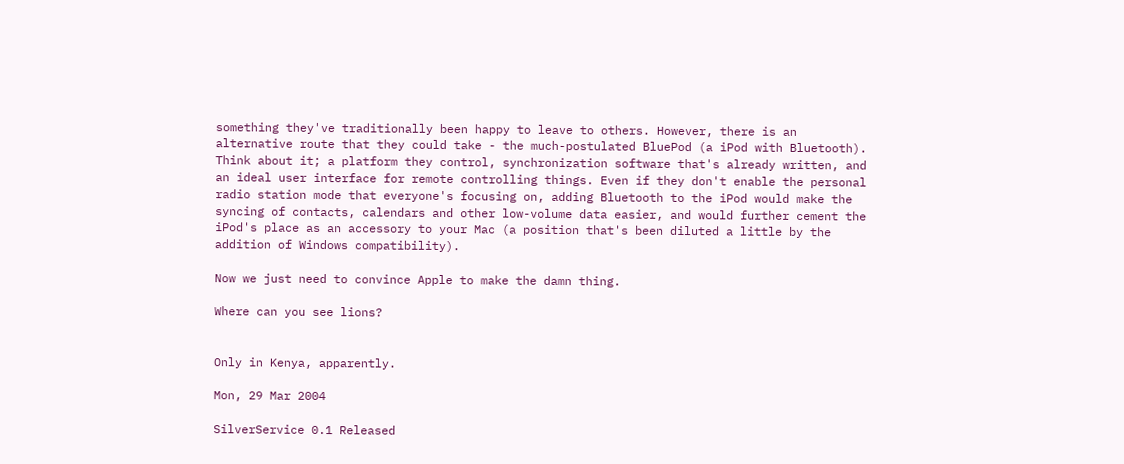something they've traditionally been happy to leave to others. However, there is an alternative route that they could take - the much-postulated BluePod (a iPod with Bluetooth). Think about it; a platform they control, synchronization software that's already written, and an ideal user interface for remote controlling things. Even if they don't enable the personal radio station mode that everyone's focusing on, adding Bluetooth to the iPod would make the syncing of contacts, calendars and other low-volume data easier, and would further cement the iPod's place as an accessory to your Mac (a position that's been diluted a little by the addition of Windows compatibility).

Now we just need to convince Apple to make the damn thing.

Where can you see lions?


Only in Kenya, apparently.

Mon, 29 Mar 2004

SilverService 0.1 Released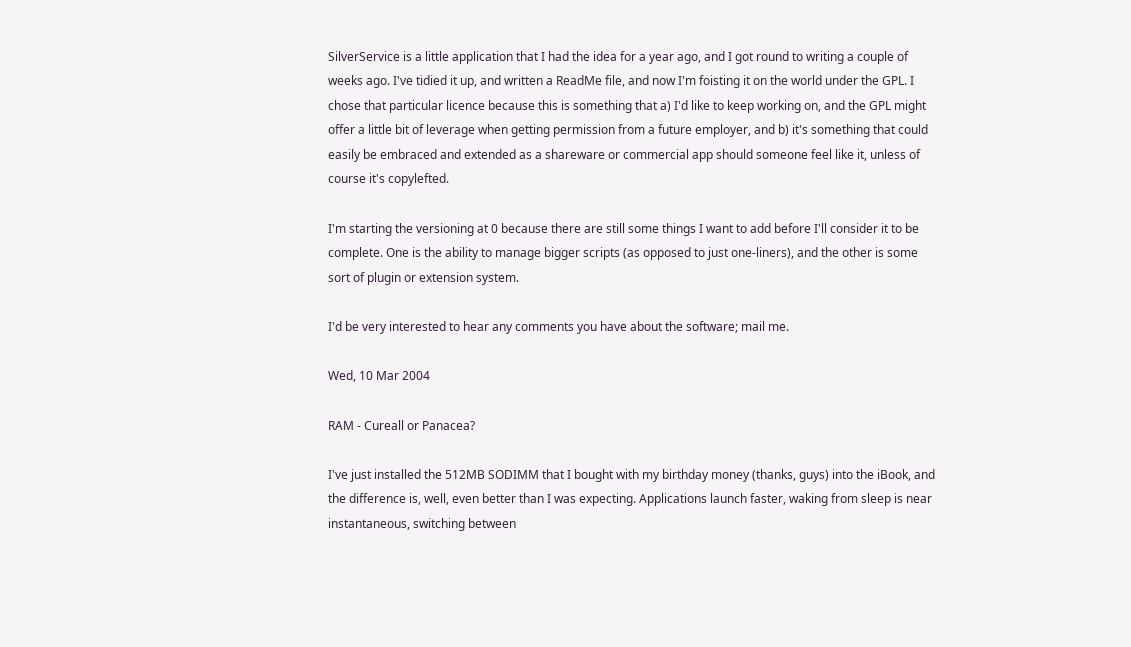SilverService is a little application that I had the idea for a year ago, and I got round to writing a couple of weeks ago. I've tidied it up, and written a ReadMe file, and now I'm foisting it on the world under the GPL. I chose that particular licence because this is something that a) I'd like to keep working on, and the GPL might offer a little bit of leverage when getting permission from a future employer, and b) it's something that could easily be embraced and extended as a shareware or commercial app should someone feel like it, unless of course it's copylefted.

I'm starting the versioning at 0 because there are still some things I want to add before I'll consider it to be complete. One is the ability to manage bigger scripts (as opposed to just one-liners), and the other is some sort of plugin or extension system.

I'd be very interested to hear any comments you have about the software; mail me.

Wed, 10 Mar 2004

RAM - Cureall or Panacea?

I've just installed the 512MB SODIMM that I bought with my birthday money (thanks, guys) into the iBook, and the difference is, well, even better than I was expecting. Applications launch faster, waking from sleep is near instantaneous, switching between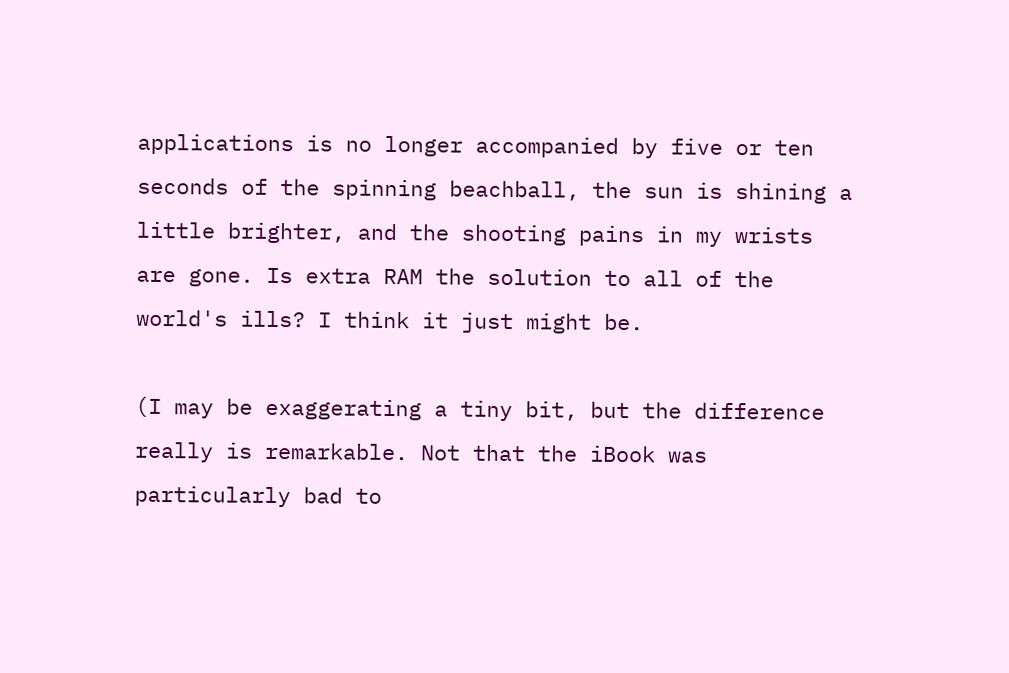applications is no longer accompanied by five or ten seconds of the spinning beachball, the sun is shining a little brighter, and the shooting pains in my wrists are gone. Is extra RAM the solution to all of the world's ills? I think it just might be.

(I may be exaggerating a tiny bit, but the difference really is remarkable. Not that the iBook was particularly bad to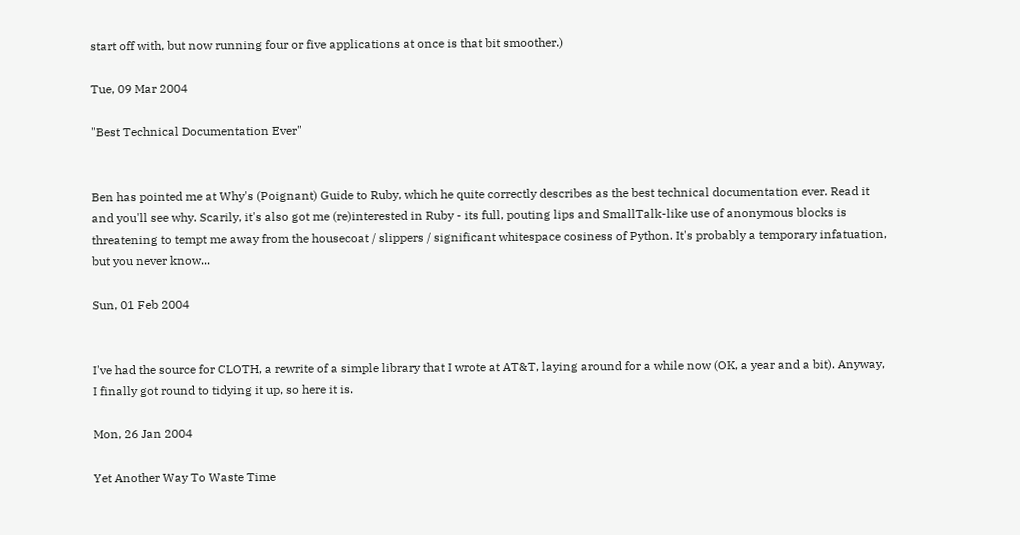start off with, but now running four or five applications at once is that bit smoother.)

Tue, 09 Mar 2004

"Best Technical Documentation Ever"


Ben has pointed me at Why's (Poignant) Guide to Ruby, which he quite correctly describes as the best technical documentation ever. Read it and you'll see why. Scarily, it's also got me (re)interested in Ruby - its full, pouting lips and SmallTalk-like use of anonymous blocks is threatening to tempt me away from the housecoat / slippers / significant whitespace cosiness of Python. It's probably a temporary infatuation, but you never know...

Sun, 01 Feb 2004


I've had the source for CLOTH, a rewrite of a simple library that I wrote at AT&T, laying around for a while now (OK, a year and a bit). Anyway, I finally got round to tidying it up, so here it is.

Mon, 26 Jan 2004

Yet Another Way To Waste Time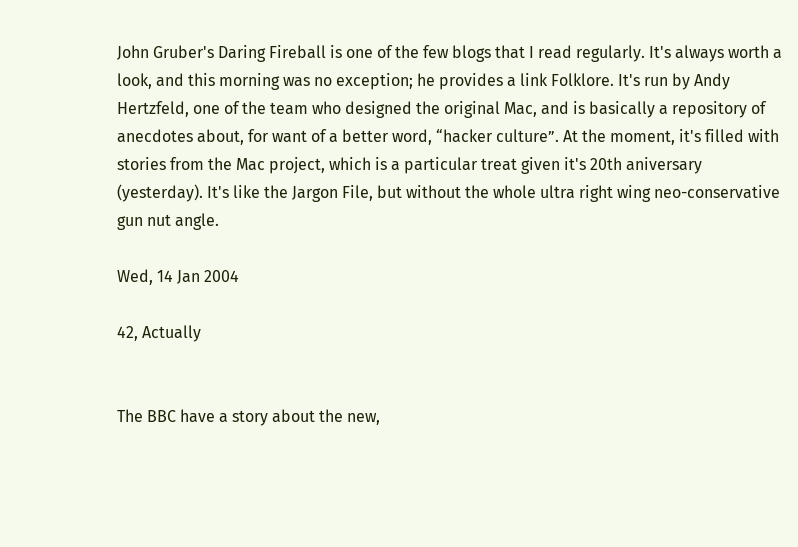John Gruber's Daring Fireball is one of the few blogs that I read regularly. It's always worth a look, and this morning was no exception; he provides a link Folklore. It's run by Andy Hertzfeld, one of the team who designed the original Mac, and is basically a repository of anecdotes about, for want of a better word, “hacker culture”. At the moment, it's filled with stories from the Mac project, which is a particular treat given it's 20th aniversary (yesterday). It's like the Jargon File, but without the whole ultra right wing neo-conservative gun nut angle.

Wed, 14 Jan 2004

42, Actually


The BBC have a story about the new,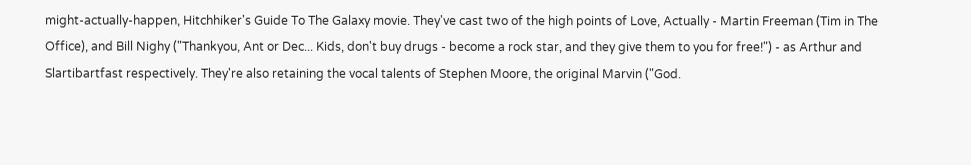might-actually-happen, Hitchhiker's Guide To The Galaxy movie. They've cast two of the high points of Love, Actually - Martin Freeman (Tim in The Office), and Bill Nighy ("Thankyou, Ant or Dec... Kids, don't buy drugs - become a rock star, and they give them to you for free!") - as Arthur and Slartibartfast respectively. They're also retaining the vocal talents of Stephen Moore, the original Marvin ("God.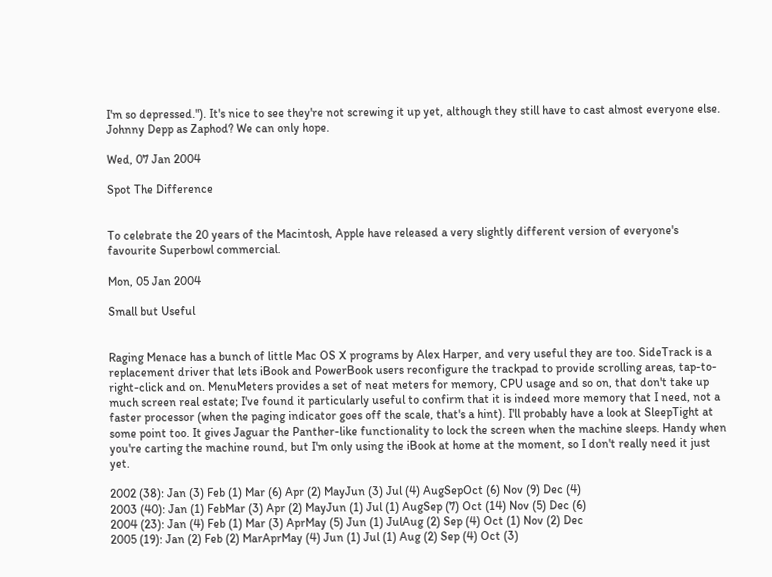I'm so depressed."). It's nice to see they're not screwing it up yet, although they still have to cast almost everyone else. Johnny Depp as Zaphod? We can only hope.

Wed, 07 Jan 2004

Spot The Difference


To celebrate the 20 years of the Macintosh, Apple have released a very slightly different version of everyone's favourite Superbowl commercial.

Mon, 05 Jan 2004

Small but Useful


Raging Menace has a bunch of little Mac OS X programs by Alex Harper, and very useful they are too. SideTrack is a replacement driver that lets iBook and PowerBook users reconfigure the trackpad to provide scrolling areas, tap-to-right-click and on. MenuMeters provides a set of neat meters for memory, CPU usage and so on, that don't take up much screen real estate; I've found it particularly useful to confirm that it is indeed more memory that I need, not a faster processor (when the paging indicator goes off the scale, that's a hint). I'll probably have a look at SleepTight at some point too. It gives Jaguar the Panther-like functionality to lock the screen when the machine sleeps. Handy when you're carting the machine round, but I'm only using the iBook at home at the moment, so I don't really need it just yet.

2002 (38): Jan (3) Feb (1) Mar (6) Apr (2) MayJun (3) Jul (4) AugSepOct (6) Nov (9) Dec (4)
2003 (40): Jan (1) FebMar (3) Apr (2) MayJun (1) Jul (1) AugSep (7) Oct (14) Nov (5) Dec (6)
2004 (23): Jan (4) Feb (1) Mar (3) AprMay (5) Jun (1) JulAug (2) Sep (4) Oct (1) Nov (2) Dec
2005 (19): Jan (2) Feb (2) MarAprMay (4) Jun (1) Jul (1) Aug (2) Sep (4) Oct (3)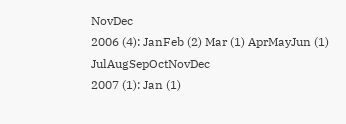NovDec
2006 (4): JanFeb (2) Mar (1) AprMayJun (1) JulAugSepOctNovDec
2007 (1): Jan (1)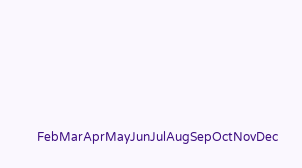FebMarAprMayJunJulAugSepOctNovDec